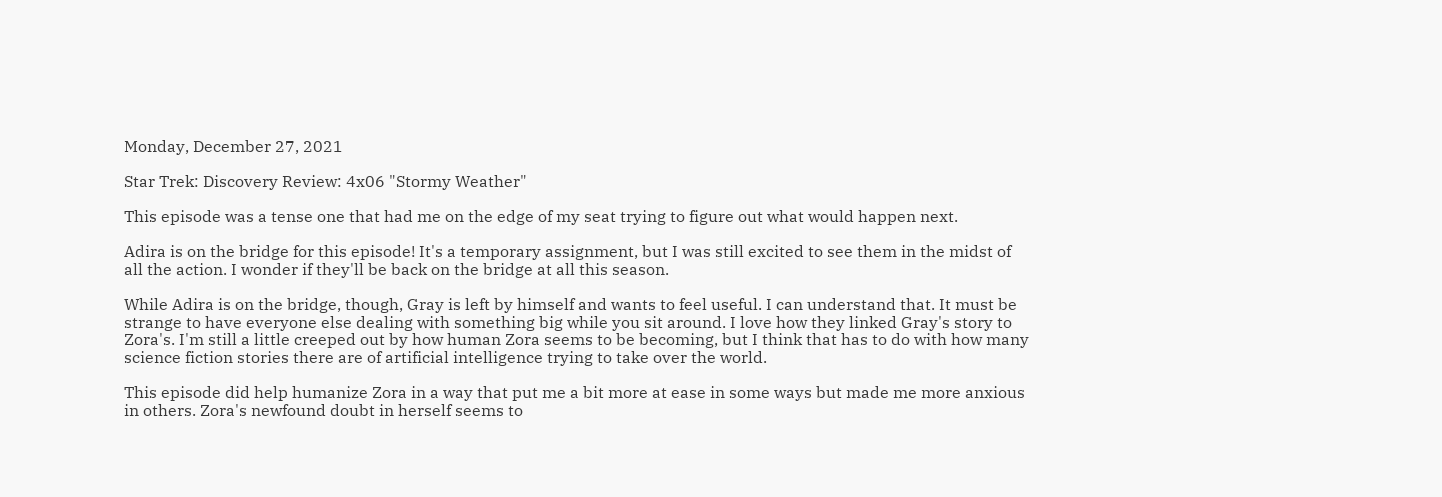Monday, December 27, 2021

Star Trek: Discovery Review: 4x06 "Stormy Weather"

This episode was a tense one that had me on the edge of my seat trying to figure out what would happen next.

Adira is on the bridge for this episode! It's a temporary assignment, but I was still excited to see them in the midst of all the action. I wonder if they'll be back on the bridge at all this season.

While Adira is on the bridge, though, Gray is left by himself and wants to feel useful. I can understand that. It must be strange to have everyone else dealing with something big while you sit around. I love how they linked Gray's story to Zora's. I'm still a little creeped out by how human Zora seems to be becoming, but I think that has to do with how many science fiction stories there are of artificial intelligence trying to take over the world.

This episode did help humanize Zora in a way that put me a bit more at ease in some ways but made me more anxious in others. Zora's newfound doubt in herself seems to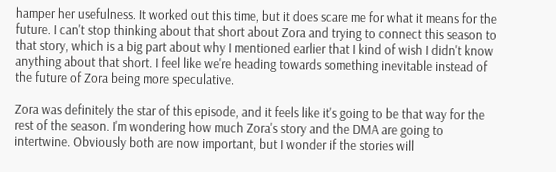hamper her usefulness. It worked out this time, but it does scare me for what it means for the future. I can't stop thinking about that short about Zora and trying to connect this season to that story, which is a big part about why I mentioned earlier that I kind of wish I didn't know anything about that short. I feel like we're heading towards something inevitable instead of the future of Zora being more speculative.

Zora was definitely the star of this episode, and it feels like it's going to be that way for the rest of the season. I'm wondering how much Zora's story and the DMA are going to intertwine. Obviously both are now important, but I wonder if the stories will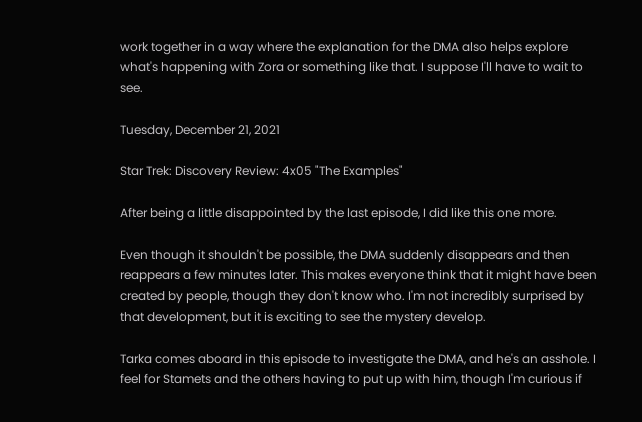work together in a way where the explanation for the DMA also helps explore what's happening with Zora or something like that. I suppose I'll have to wait to see.

Tuesday, December 21, 2021

Star Trek: Discovery Review: 4x05 "The Examples"

After being a little disappointed by the last episode, I did like this one more.

Even though it shouldn't be possible, the DMA suddenly disappears and then reappears a few minutes later. This makes everyone think that it might have been created by people, though they don't know who. I'm not incredibly surprised by that development, but it is exciting to see the mystery develop.

Tarka comes aboard in this episode to investigate the DMA, and he's an asshole. I feel for Stamets and the others having to put up with him, though I'm curious if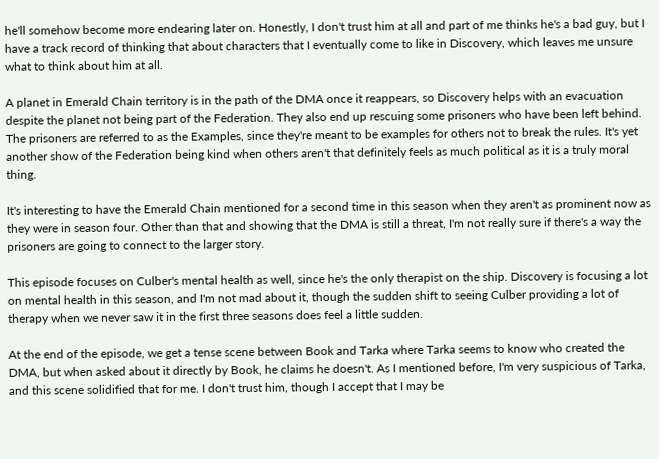he'll somehow become more endearing later on. Honestly, I don't trust him at all and part of me thinks he's a bad guy, but I have a track record of thinking that about characters that I eventually come to like in Discovery, which leaves me unsure what to think about him at all.

A planet in Emerald Chain territory is in the path of the DMA once it reappears, so Discovery helps with an evacuation despite the planet not being part of the Federation. They also end up rescuing some prisoners who have been left behind. The prisoners are referred to as the Examples, since they're meant to be examples for others not to break the rules. It's yet another show of the Federation being kind when others aren't that definitely feels as much political as it is a truly moral thing.

It's interesting to have the Emerald Chain mentioned for a second time in this season when they aren't as prominent now as they were in season four. Other than that and showing that the DMA is still a threat, I'm not really sure if there's a way the prisoners are going to connect to the larger story.

This episode focuses on Culber's mental health as well, since he's the only therapist on the ship. Discovery is focusing a lot on mental health in this season, and I'm not mad about it, though the sudden shift to seeing Culber providing a lot of therapy when we never saw it in the first three seasons does feel a little sudden.

At the end of the episode, we get a tense scene between Book and Tarka where Tarka seems to know who created the DMA, but when asked about it directly by Book, he claims he doesn't. As I mentioned before, I'm very suspicious of Tarka, and this scene solidified that for me. I don't trust him, though I accept that I may be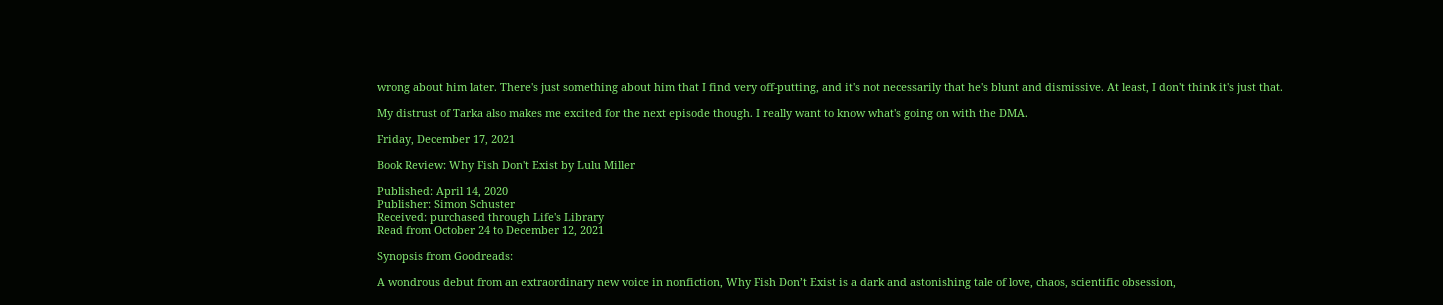wrong about him later. There's just something about him that I find very off-putting, and it's not necessarily that he's blunt and dismissive. At least, I don't think it's just that.

My distrust of Tarka also makes me excited for the next episode though. I really want to know what's going on with the DMA.

Friday, December 17, 2021

Book Review: Why Fish Don't Exist by Lulu Miller

Published: April 14, 2020
Publisher: Simon Schuster
Received: purchased through Life's Library
Read from October 24 to December 12, 2021

Synopsis from Goodreads:

A wondrous debut from an extraordinary new voice in nonfiction, Why Fish Don’t Exist is a dark and astonishing tale of love, chaos, scientific obsession,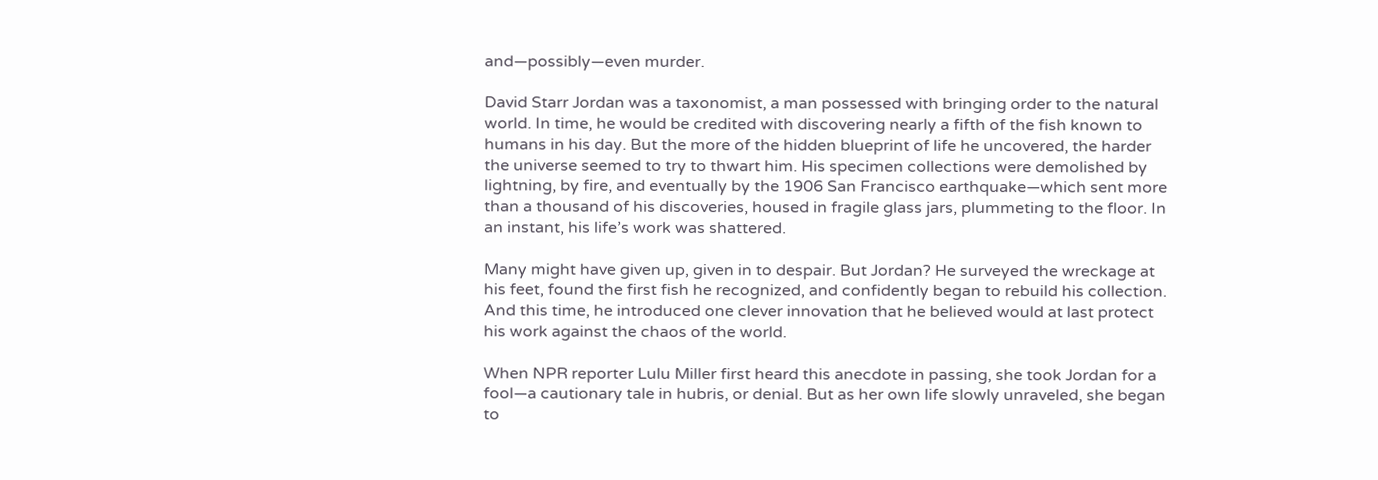and—possibly—even murder.

David Starr Jordan was a taxonomist, a man possessed with bringing order to the natural world. In time, he would be credited with discovering nearly a fifth of the fish known to humans in his day. But the more of the hidden blueprint of life he uncovered, the harder the universe seemed to try to thwart him. His specimen collections were demolished by lightning, by fire, and eventually by the 1906 San Francisco earthquake—which sent more than a thousand of his discoveries, housed in fragile glass jars, plummeting to the floor. In an instant, his life’s work was shattered.

Many might have given up, given in to despair. But Jordan? He surveyed the wreckage at his feet, found the first fish he recognized, and confidently began to rebuild his collection. And this time, he introduced one clever innovation that he believed would at last protect his work against the chaos of the world.

When NPR reporter Lulu Miller first heard this anecdote in passing, she took Jordan for a fool—a cautionary tale in hubris, or denial. But as her own life slowly unraveled, she began to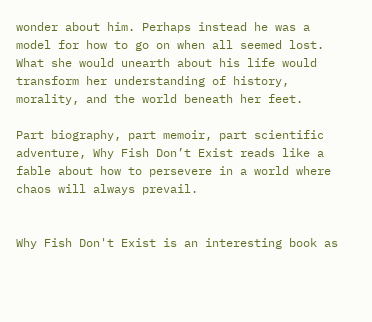wonder about him. Perhaps instead he was a model for how to go on when all seemed lost. What she would unearth about his life would transform her understanding of history, morality, and the world beneath her feet.

Part biography, part memoir, part scientific adventure, Why Fish Don’t Exist reads like a fable about how to persevere in a world where chaos will always prevail.


Why Fish Don't Exist is an interesting book as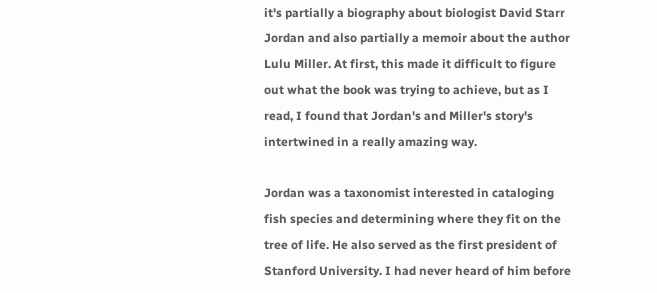it's partially a biography about biologist David Starr Jordan and also partially a memoir about the author Lulu Miller. At first, this made it difficult to figure out what the book was trying to achieve, but as I read, I found that Jordan's and Miller's story's intertwined in a really amazing way.

Jordan was a taxonomist interested in cataloging fish species and determining where they fit on the tree of life. He also served as the first president of Stanford University. I had never heard of him before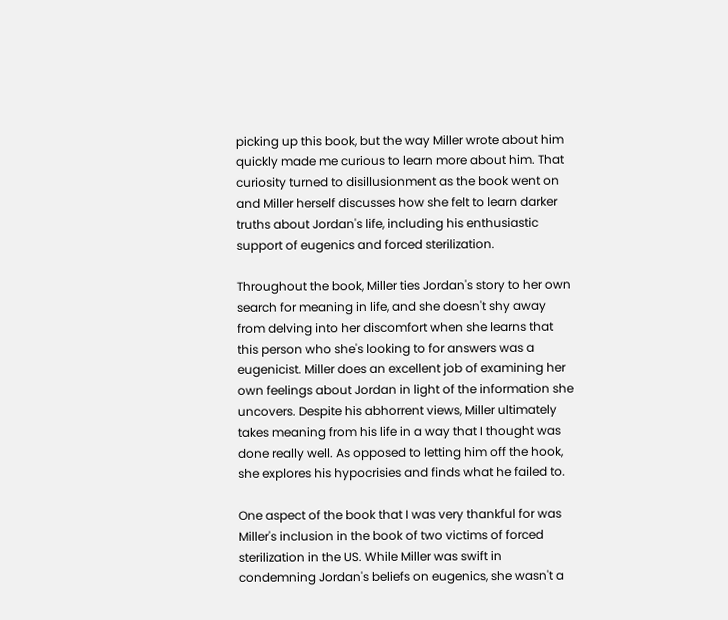picking up this book, but the way Miller wrote about him quickly made me curious to learn more about him. That curiosity turned to disillusionment as the book went on and Miller herself discusses how she felt to learn darker truths about Jordan's life, including his enthusiastic support of eugenics and forced sterilization.

Throughout the book, Miller ties Jordan's story to her own search for meaning in life, and she doesn't shy away from delving into her discomfort when she learns that this person who she's looking to for answers was a eugenicist. Miller does an excellent job of examining her own feelings about Jordan in light of the information she uncovers. Despite his abhorrent views, Miller ultimately takes meaning from his life in a way that I thought was done really well. As opposed to letting him off the hook, she explores his hypocrisies and finds what he failed to.

One aspect of the book that I was very thankful for was Miller's inclusion in the book of two victims of forced sterilization in the US. While Miller was swift in condemning Jordan's beliefs on eugenics, she wasn't a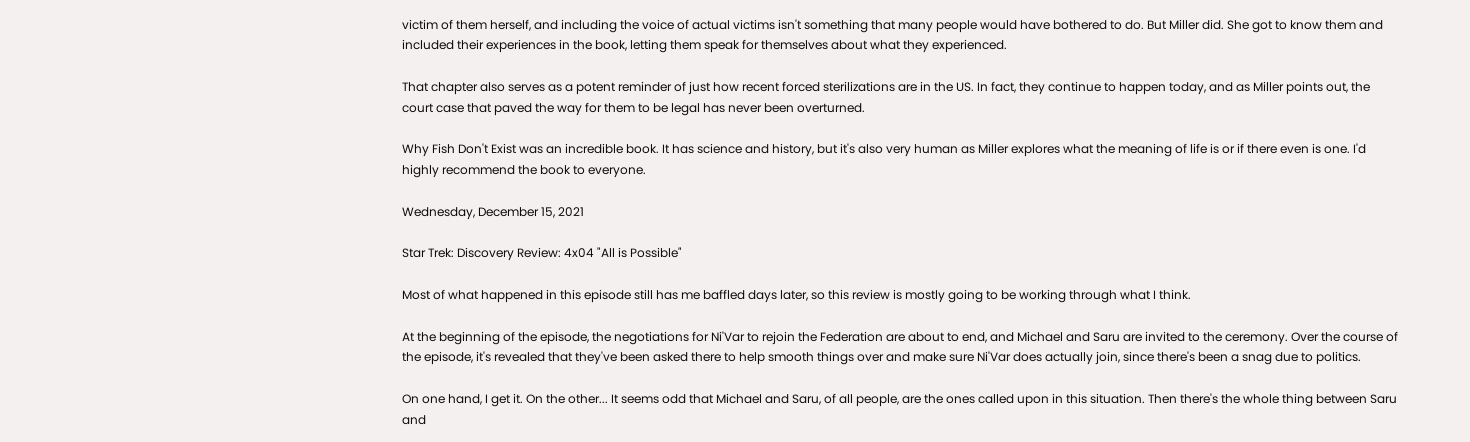victim of them herself, and including the voice of actual victims isn't something that many people would have bothered to do. But Miller did. She got to know them and included their experiences in the book, letting them speak for themselves about what they experienced.

That chapter also serves as a potent reminder of just how recent forced sterilizations are in the US. In fact, they continue to happen today, and as Miller points out, the court case that paved the way for them to be legal has never been overturned.

Why Fish Don't Exist was an incredible book. It has science and history, but it's also very human as Miller explores what the meaning of life is or if there even is one. I'd highly recommend the book to everyone.

Wednesday, December 15, 2021

Star Trek: Discovery Review: 4x04 "All is Possible"

Most of what happened in this episode still has me baffled days later, so this review is mostly going to be working through what I think.

At the beginning of the episode, the negotiations for Ni'Var to rejoin the Federation are about to end, and Michael and Saru are invited to the ceremony. Over the course of the episode, it's revealed that they've been asked there to help smooth things over and make sure Ni'Var does actually join, since there's been a snag due to politics.

On one hand, I get it. On the other... It seems odd that Michael and Saru, of all people, are the ones called upon in this situation. Then there's the whole thing between Saru and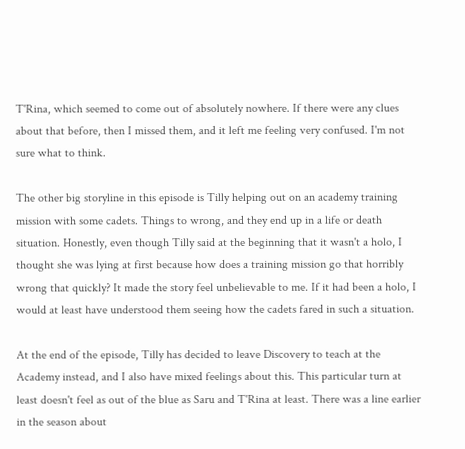T'Rina, which seemed to come out of absolutely nowhere. If there were any clues about that before, then I missed them, and it left me feeling very confused. I'm not sure what to think.

The other big storyline in this episode is Tilly helping out on an academy training mission with some cadets. Things to wrong, and they end up in a life or death situation. Honestly, even though Tilly said at the beginning that it wasn't a holo, I thought she was lying at first because how does a training mission go that horribly wrong that quickly? It made the story feel unbelievable to me. If it had been a holo, I would at least have understood them seeing how the cadets fared in such a situation.

At the end of the episode, Tilly has decided to leave Discovery to teach at the Academy instead, and I also have mixed feelings about this. This particular turn at least doesn't feel as out of the blue as Saru and T'Rina at least. There was a line earlier in the season about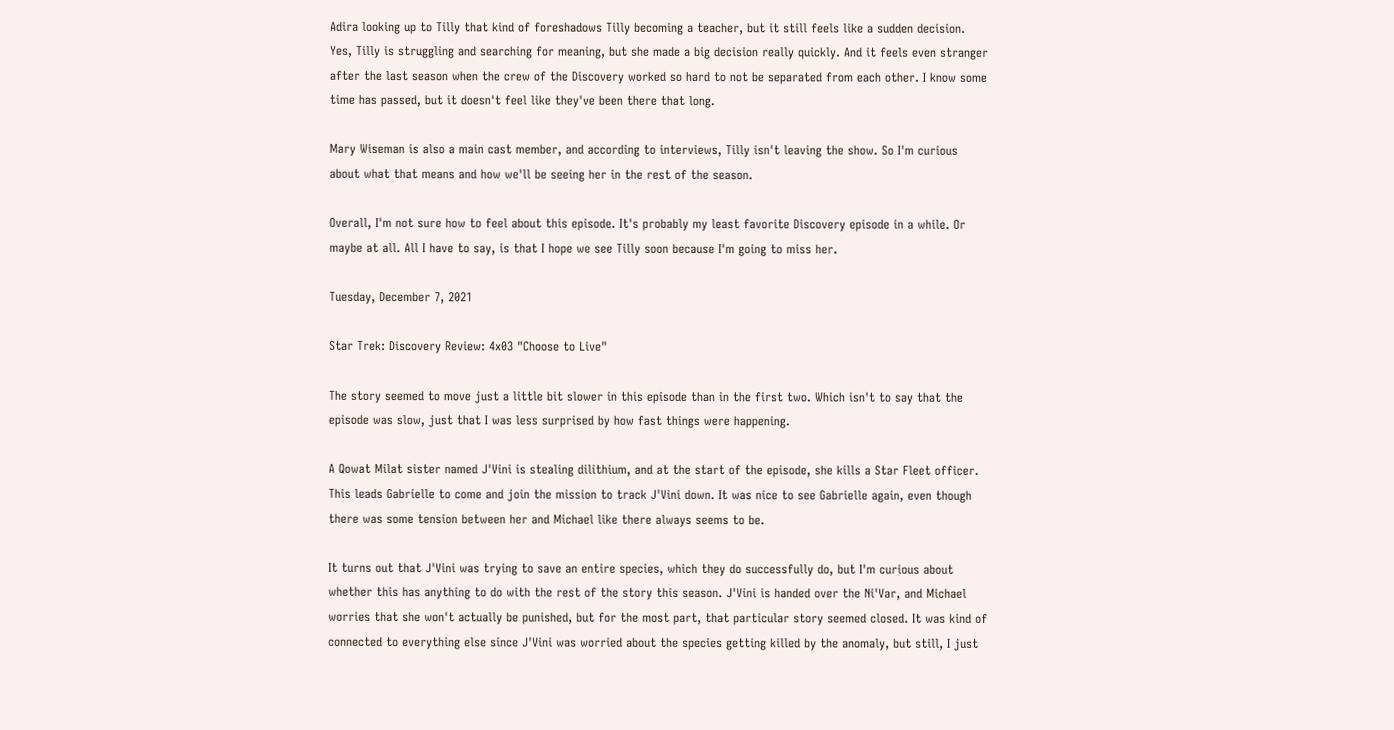Adira looking up to Tilly that kind of foreshadows Tilly becoming a teacher, but it still feels like a sudden decision. Yes, Tilly is struggling and searching for meaning, but she made a big decision really quickly. And it feels even stranger after the last season when the crew of the Discovery worked so hard to not be separated from each other. I know some time has passed, but it doesn't feel like they've been there that long.

Mary Wiseman is also a main cast member, and according to interviews, Tilly isn't leaving the show. So I'm curious about what that means and how we'll be seeing her in the rest of the season.

Overall, I'm not sure how to feel about this episode. It's probably my least favorite Discovery episode in a while. Or maybe at all. All I have to say, is that I hope we see Tilly soon because I'm going to miss her.

Tuesday, December 7, 2021

Star Trek: Discovery Review: 4x03 "Choose to Live"

The story seemed to move just a little bit slower in this episode than in the first two. Which isn't to say that the episode was slow, just that I was less surprised by how fast things were happening.

A Qowat Milat sister named J'Vini is stealing dilithium, and at the start of the episode, she kills a Star Fleet officer. This leads Gabrielle to come and join the mission to track J'Vini down. It was nice to see Gabrielle again, even though there was some tension between her and Michael like there always seems to be.

It turns out that J'Vini was trying to save an entire species, which they do successfully do, but I'm curious about whether this has anything to do with the rest of the story this season. J'Vini is handed over the Ni'Var, and Michael worries that she won't actually be punished, but for the most part, that particular story seemed closed. It was kind of connected to everything else since J'Vini was worried about the species getting killed by the anomaly, but still, I just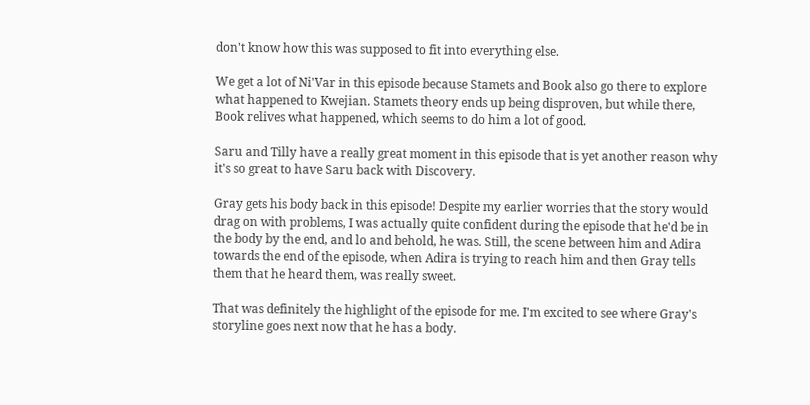don't know how this was supposed to fit into everything else.

We get a lot of Ni'Var in this episode because Stamets and Book also go there to explore what happened to Kwejian. Stamets theory ends up being disproven, but while there, Book relives what happened, which seems to do him a lot of good.

Saru and Tilly have a really great moment in this episode that is yet another reason why it's so great to have Saru back with Discovery.

Gray gets his body back in this episode! Despite my earlier worries that the story would drag on with problems, I was actually quite confident during the episode that he'd be in the body by the end, and lo and behold, he was. Still, the scene between him and Adira towards the end of the episode, when Adira is trying to reach him and then Gray tells them that he heard them, was really sweet.

That was definitely the highlight of the episode for me. I'm excited to see where Gray's storyline goes next now that he has a body.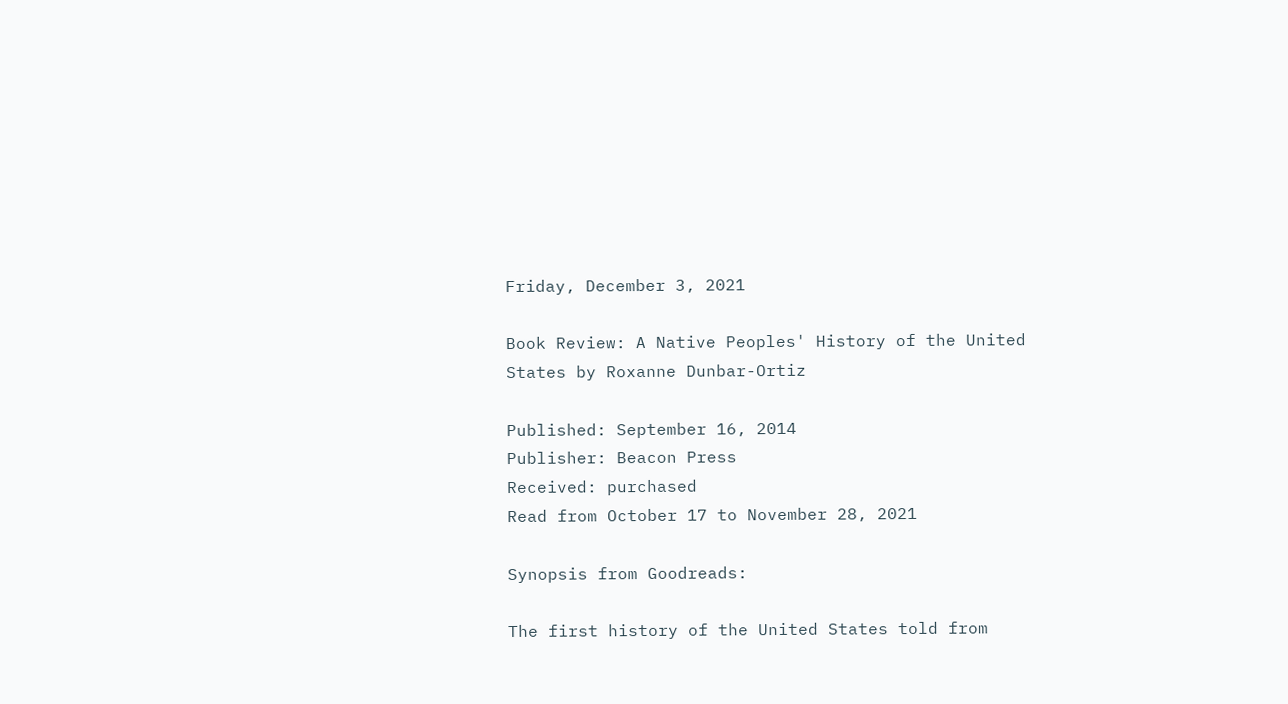Friday, December 3, 2021

Book Review: A Native Peoples' History of the United States by Roxanne Dunbar-Ortiz

Published: September 16, 2014
Publisher: Beacon Press
Received: purchased
Read from October 17 to November 28, 2021

Synopsis from Goodreads:

The first history of the United States told from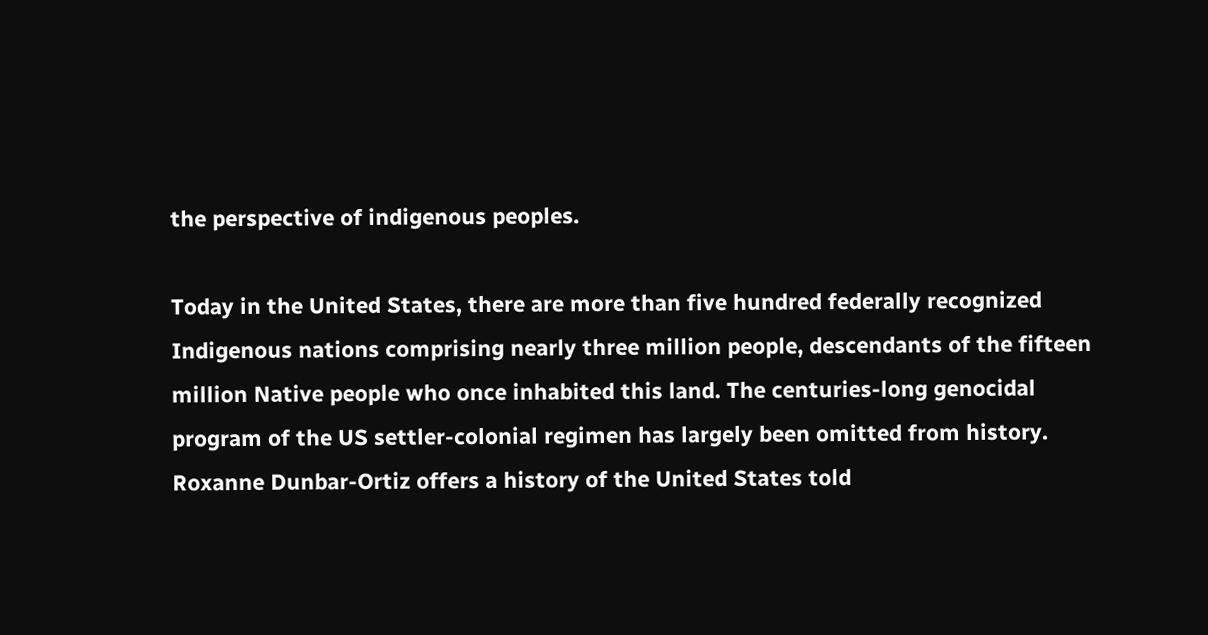the perspective of indigenous peoples.

Today in the United States, there are more than five hundred federally recognized Indigenous nations comprising nearly three million people, descendants of the fifteen million Native people who once inhabited this land. The centuries-long genocidal program of the US settler-colonial regimen has largely been omitted from history. Roxanne Dunbar-Ortiz offers a history of the United States told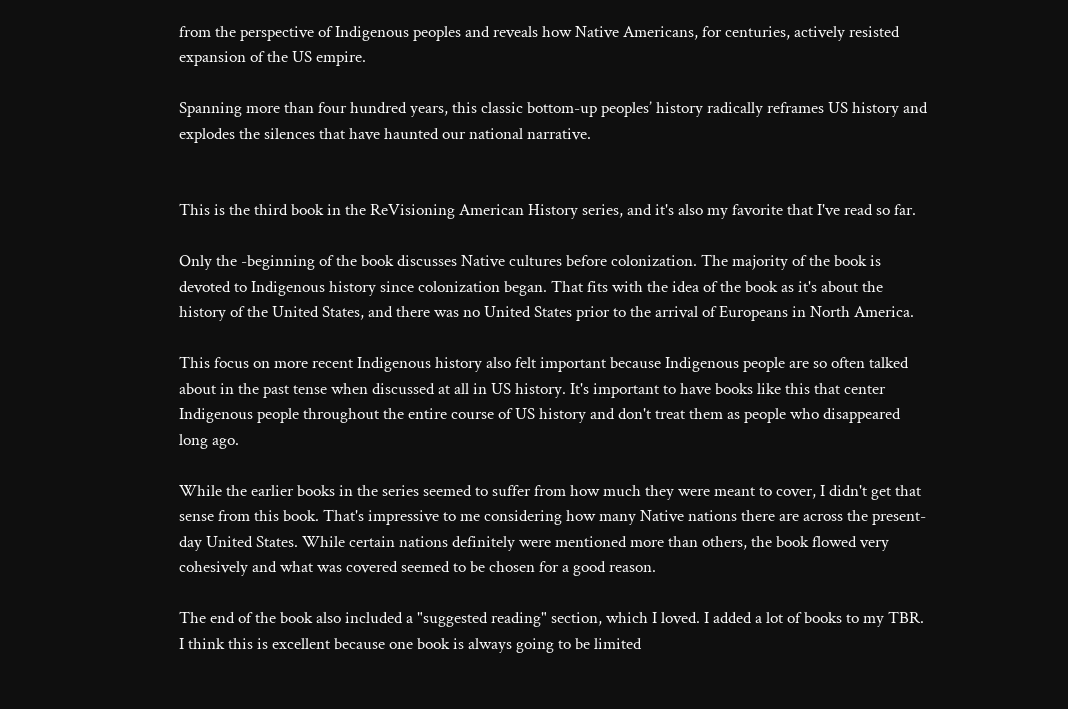from the perspective of Indigenous peoples and reveals how Native Americans, for centuries, actively resisted expansion of the US empire.

Spanning more than four hundred years, this classic bottom-up peoples’ history radically reframes US history and explodes the silences that have haunted our national narrative.


This is the third book in the ReVisioning American History series, and it's also my favorite that I've read so far.

Only the -beginning of the book discusses Native cultures before colonization. The majority of the book is devoted to Indigenous history since colonization began. That fits with the idea of the book as it's about the history of the United States, and there was no United States prior to the arrival of Europeans in North America.

This focus on more recent Indigenous history also felt important because Indigenous people are so often talked about in the past tense when discussed at all in US history. It's important to have books like this that center Indigenous people throughout the entire course of US history and don't treat them as people who disappeared long ago.

While the earlier books in the series seemed to suffer from how much they were meant to cover, I didn't get that sense from this book. That's impressive to me considering how many Native nations there are across the present-day United States. While certain nations definitely were mentioned more than others, the book flowed very cohesively and what was covered seemed to be chosen for a good reason.

The end of the book also included a "suggested reading" section, which I loved. I added a lot of books to my TBR. I think this is excellent because one book is always going to be limited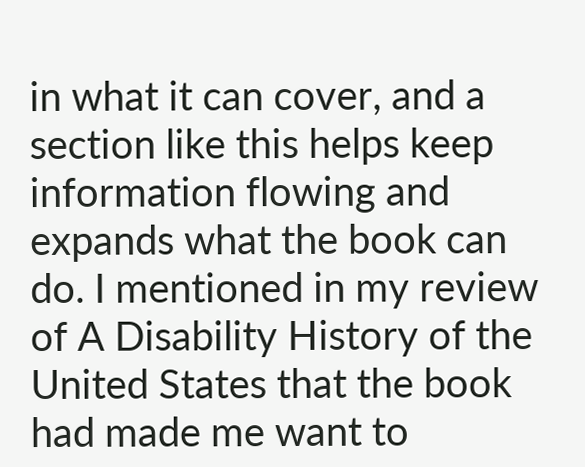in what it can cover, and a section like this helps keep information flowing and expands what the book can do. I mentioned in my review of A Disability History of the United States that the book had made me want to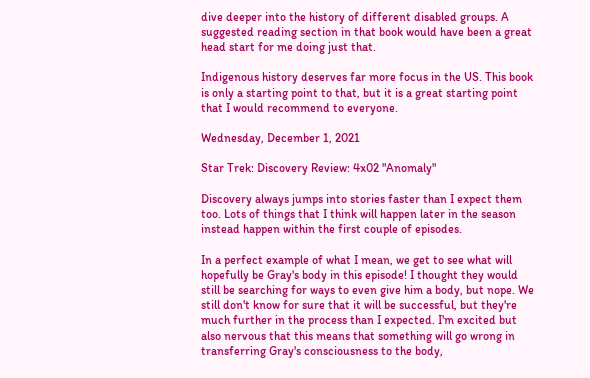dive deeper into the history of different disabled groups. A suggested reading section in that book would have been a great head start for me doing just that.

Indigenous history deserves far more focus in the US. This book is only a starting point to that, but it is a great starting point that I would recommend to everyone.

Wednesday, December 1, 2021

Star Trek: Discovery Review: 4x02 "Anomaly"

Discovery always jumps into stories faster than I expect them too. Lots of things that I think will happen later in the season instead happen within the first couple of episodes.

In a perfect example of what I mean, we get to see what will hopefully be Gray's body in this episode! I thought they would still be searching for ways to even give him a body, but nope. We still don't know for sure that it will be successful, but they're much further in the process than I expected. I'm excited but also nervous that this means that something will go wrong in transferring Gray's consciousness to the body,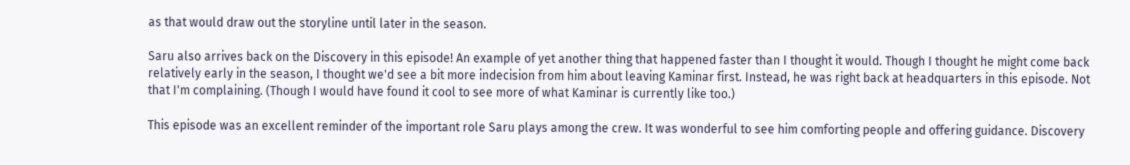as that would draw out the storyline until later in the season.

Saru also arrives back on the Discovery in this episode! An example of yet another thing that happened faster than I thought it would. Though I thought he might come back relatively early in the season, I thought we'd see a bit more indecision from him about leaving Kaminar first. Instead, he was right back at headquarters in this episode. Not that I'm complaining. (Though I would have found it cool to see more of what Kaminar is currently like too.)

This episode was an excellent reminder of the important role Saru plays among the crew. It was wonderful to see him comforting people and offering guidance. Discovery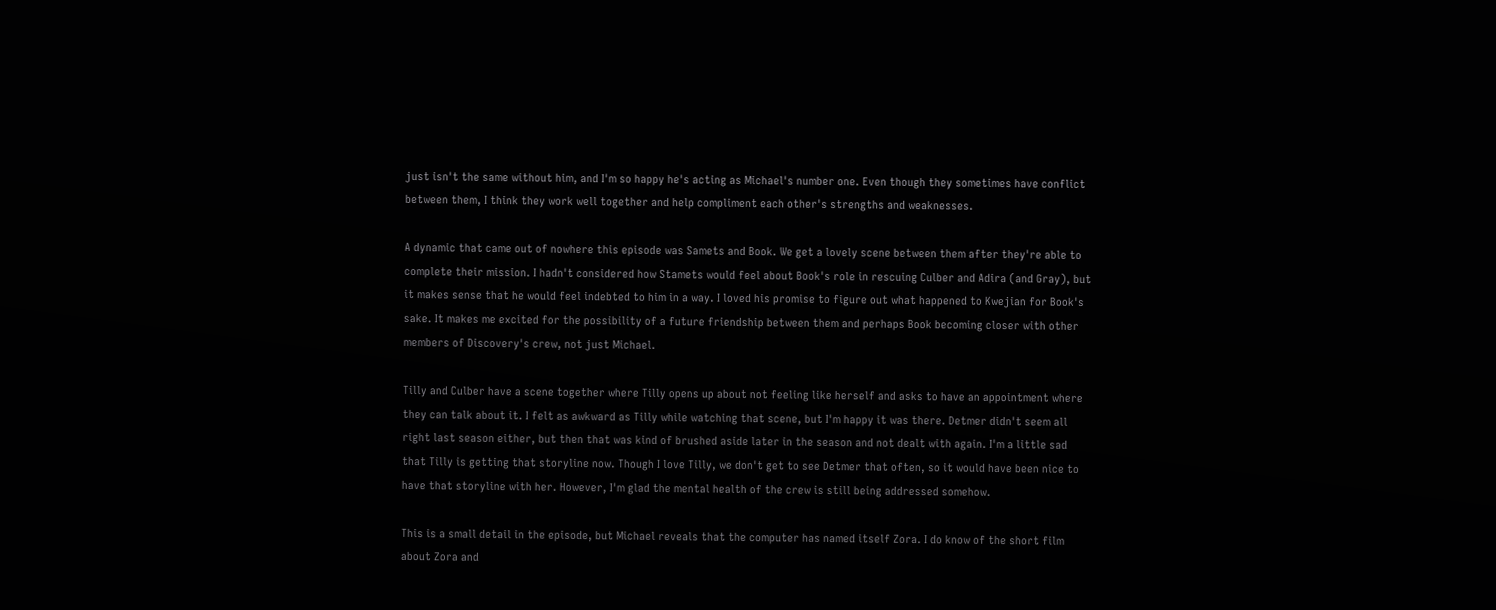just isn't the same without him, and I'm so happy he's acting as Michael's number one. Even though they sometimes have conflict between them, I think they work well together and help compliment each other's strengths and weaknesses.

A dynamic that came out of nowhere this episode was Samets and Book. We get a lovely scene between them after they're able to complete their mission. I hadn't considered how Stamets would feel about Book's role in rescuing Culber and Adira (and Gray), but it makes sense that he would feel indebted to him in a way. I loved his promise to figure out what happened to Kwejian for Book's sake. It makes me excited for the possibility of a future friendship between them and perhaps Book becoming closer with other members of Discovery's crew, not just Michael.

Tilly and Culber have a scene together where Tilly opens up about not feeling like herself and asks to have an appointment where they can talk about it. I felt as awkward as Tilly while watching that scene, but I'm happy it was there. Detmer didn't seem all right last season either, but then that was kind of brushed aside later in the season and not dealt with again. I'm a little sad that Tilly is getting that storyline now. Though I love Tilly, we don't get to see Detmer that often, so it would have been nice to have that storyline with her. However, I'm glad the mental health of the crew is still being addressed somehow.

This is a small detail in the episode, but Michael reveals that the computer has named itself Zora. I do know of the short film about Zora and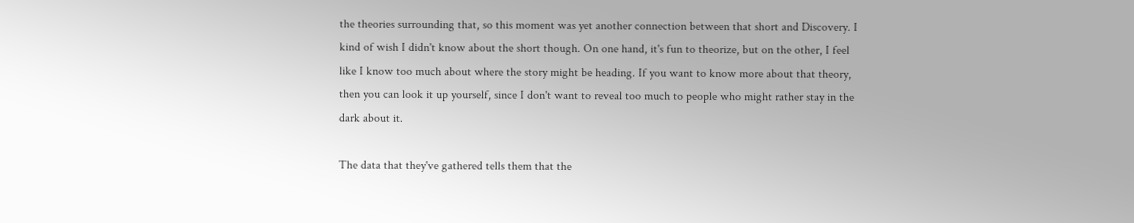the theories surrounding that, so this moment was yet another connection between that short and Discovery. I kind of wish I didn't know about the short though. On one hand, it's fun to theorize, but on the other, I feel like I know too much about where the story might be heading. If you want to know more about that theory, then you can look it up yourself, since I don't want to reveal too much to people who might rather stay in the dark about it.

The data that they've gathered tells them that the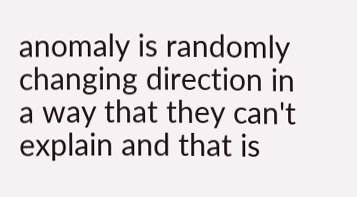anomaly is randomly changing direction in a way that they can't explain and that is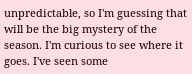unpredictable, so I'm guessing that will be the big mystery of the season. I'm curious to see where it goes. I've seen some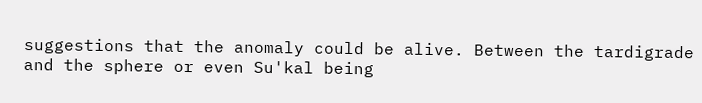suggestions that the anomaly could be alive. Between the tardigrade and the sphere or even Su'kal being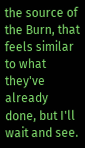the source of the Burn, that feels similar to what they've already done, but I'll wait and see.